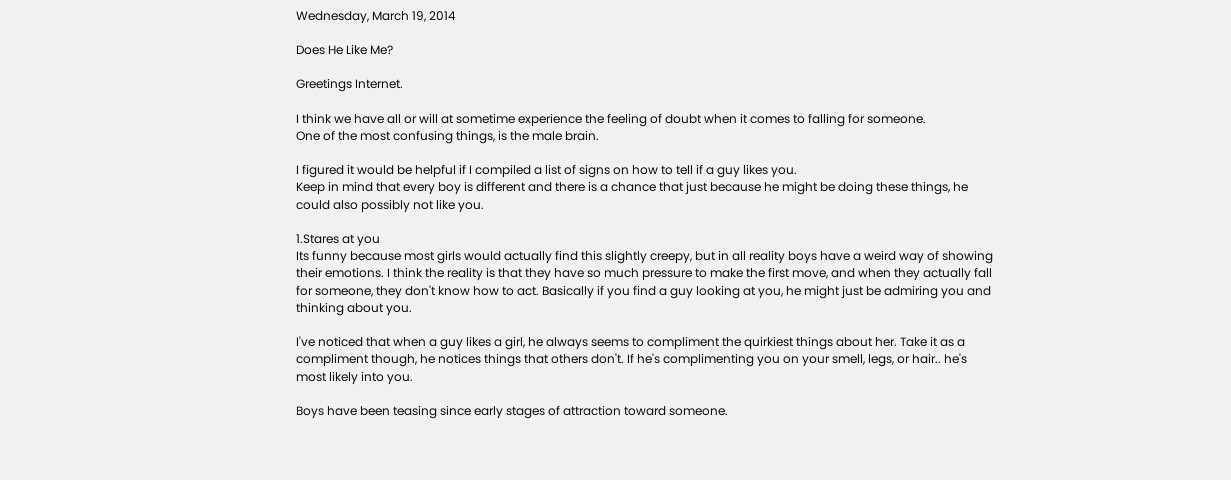Wednesday, March 19, 2014

Does He Like Me?

Greetings Internet.

I think we have all or will at sometime experience the feeling of doubt when it comes to falling for someone.
One of the most confusing things, is the male brain.

I figured it would be helpful if I compiled a list of signs on how to tell if a guy likes you.
Keep in mind that every boy is different and there is a chance that just because he might be doing these things, he could also possibly not like you.

1.Stares at you
Its funny because most girls would actually find this slightly creepy, but in all reality boys have a weird way of showing their emotions. I think the reality is that they have so much pressure to make the first move, and when they actually fall for someone, they don't know how to act. Basically if you find a guy looking at you, he might just be admiring you and thinking about you.

I've noticed that when a guy likes a girl, he always seems to compliment the quirkiest things about her. Take it as a compliment though, he notices things that others don't. If he's complimenting you on your smell, legs, or hair.. he's most likely into you.

Boys have been teasing since early stages of attraction toward someone.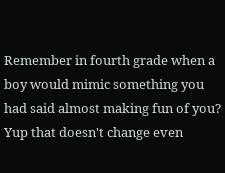Remember in fourth grade when a boy would mimic something you had said almost making fun of you? Yup that doesn't change even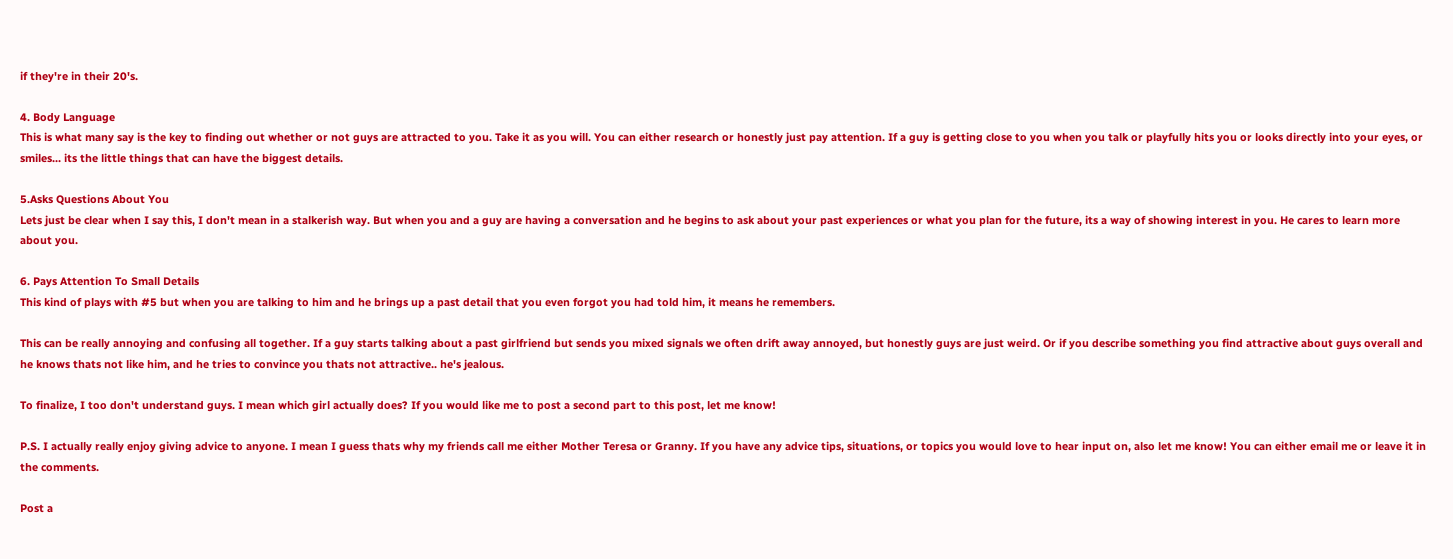if they're in their 20's.

4. Body Language
This is what many say is the key to finding out whether or not guys are attracted to you. Take it as you will. You can either research or honestly just pay attention. If a guy is getting close to you when you talk or playfully hits you or looks directly into your eyes, or smiles... its the little things that can have the biggest details.

5.Asks Questions About You
Lets just be clear when I say this, I don't mean in a stalkerish way. But when you and a guy are having a conversation and he begins to ask about your past experiences or what you plan for the future, its a way of showing interest in you. He cares to learn more about you.

6. Pays Attention To Small Details
This kind of plays with #5 but when you are talking to him and he brings up a past detail that you even forgot you had told him, it means he remembers.

This can be really annoying and confusing all together. If a guy starts talking about a past girlfriend but sends you mixed signals we often drift away annoyed, but honestly guys are just weird. Or if you describe something you find attractive about guys overall and he knows thats not like him, and he tries to convince you thats not attractive.. he's jealous.

To finalize, I too don't understand guys. I mean which girl actually does? If you would like me to post a second part to this post, let me know!

P.S. I actually really enjoy giving advice to anyone. I mean I guess thats why my friends call me either Mother Teresa or Granny. If you have any advice tips, situations, or topics you would love to hear input on, also let me know! You can either email me or leave it in the comments.

Post a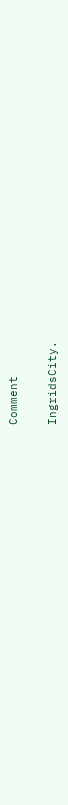Comment

IngridsCity.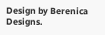Design by Berenica Designs.